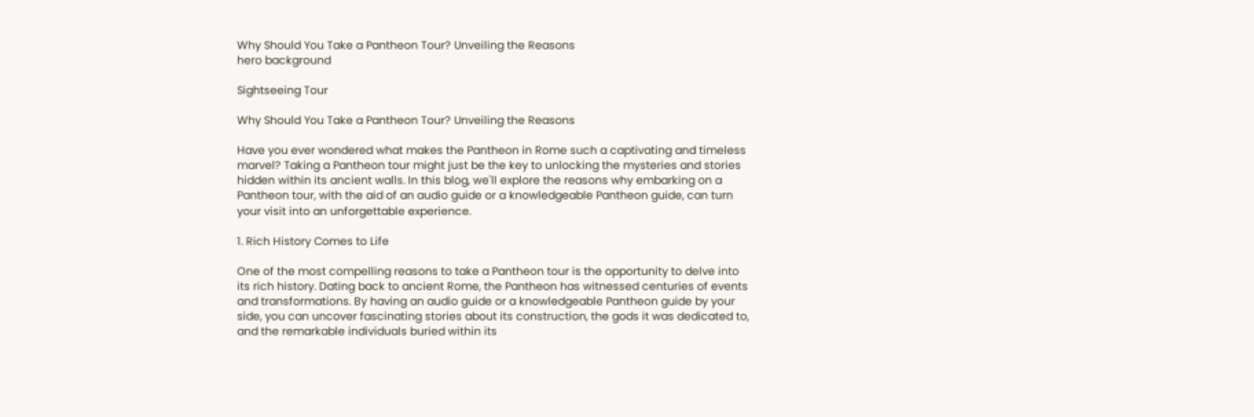Why Should You Take a Pantheon Tour? Unveiling the Reasons
hero background

Sightseeing Tour

Why Should You Take a Pantheon Tour? Unveiling the Reasons

Have you ever wondered what makes the Pantheon in Rome such a captivating and timeless marvel? Taking a Pantheon tour might just be the key to unlocking the mysteries and stories hidden within its ancient walls. In this blog, we'll explore the reasons why embarking on a Pantheon tour, with the aid of an audio guide or a knowledgeable Pantheon guide, can turn your visit into an unforgettable experience.

1. Rich History Comes to Life

One of the most compelling reasons to take a Pantheon tour is the opportunity to delve into its rich history. Dating back to ancient Rome, the Pantheon has witnessed centuries of events and transformations. By having an audio guide or a knowledgeable Pantheon guide by your side, you can uncover fascinating stories about its construction, the gods it was dedicated to, and the remarkable individuals buried within its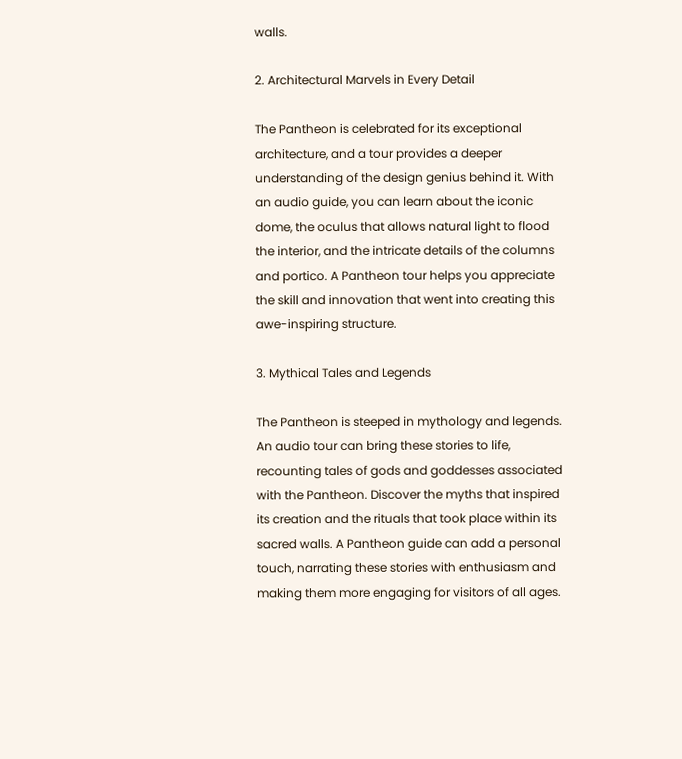walls.

2. Architectural Marvels in Every Detail

The Pantheon is celebrated for its exceptional architecture, and a tour provides a deeper understanding of the design genius behind it. With an audio guide, you can learn about the iconic dome, the oculus that allows natural light to flood the interior, and the intricate details of the columns and portico. A Pantheon tour helps you appreciate the skill and innovation that went into creating this awe-inspiring structure.

3. Mythical Tales and Legends

The Pantheon is steeped in mythology and legends. An audio tour can bring these stories to life, recounting tales of gods and goddesses associated with the Pantheon. Discover the myths that inspired its creation and the rituals that took place within its sacred walls. A Pantheon guide can add a personal touch, narrating these stories with enthusiasm and making them more engaging for visitors of all ages.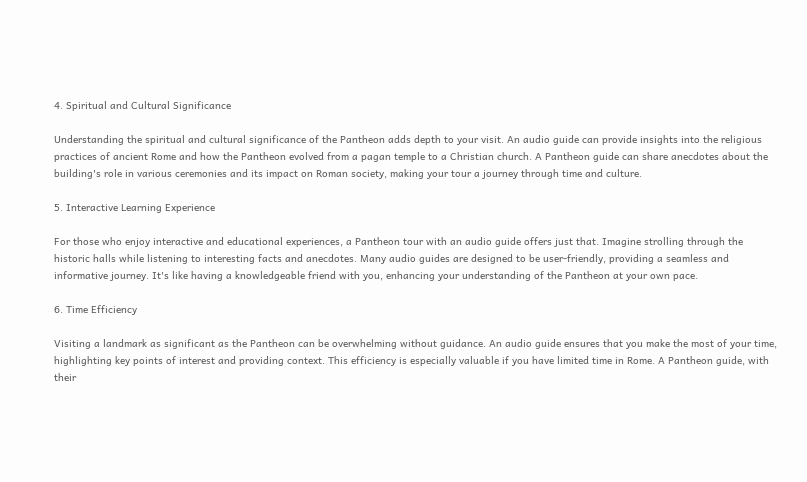4. Spiritual and Cultural Significance

Understanding the spiritual and cultural significance of the Pantheon adds depth to your visit. An audio guide can provide insights into the religious practices of ancient Rome and how the Pantheon evolved from a pagan temple to a Christian church. A Pantheon guide can share anecdotes about the building's role in various ceremonies and its impact on Roman society, making your tour a journey through time and culture.

5. Interactive Learning Experience

For those who enjoy interactive and educational experiences, a Pantheon tour with an audio guide offers just that. Imagine strolling through the historic halls while listening to interesting facts and anecdotes. Many audio guides are designed to be user-friendly, providing a seamless and informative journey. It's like having a knowledgeable friend with you, enhancing your understanding of the Pantheon at your own pace.

6. Time Efficiency

Visiting a landmark as significant as the Pantheon can be overwhelming without guidance. An audio guide ensures that you make the most of your time, highlighting key points of interest and providing context. This efficiency is especially valuable if you have limited time in Rome. A Pantheon guide, with their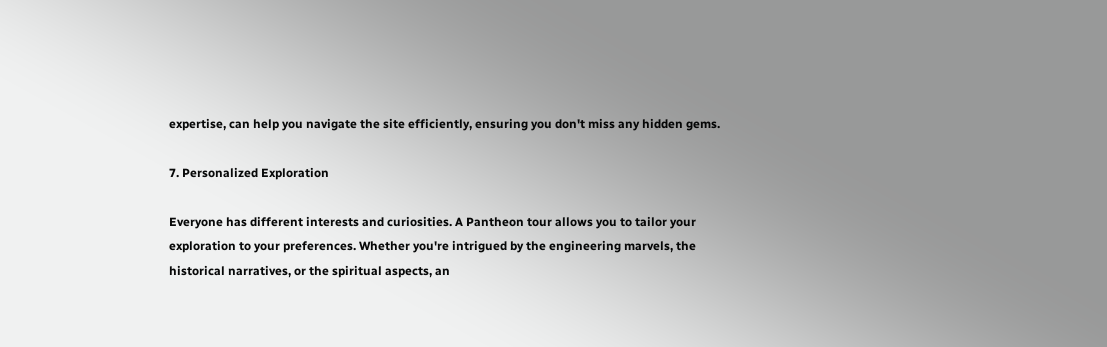expertise, can help you navigate the site efficiently, ensuring you don't miss any hidden gems.

7. Personalized Exploration

Everyone has different interests and curiosities. A Pantheon tour allows you to tailor your exploration to your preferences. Whether you're intrigued by the engineering marvels, the historical narratives, or the spiritual aspects, an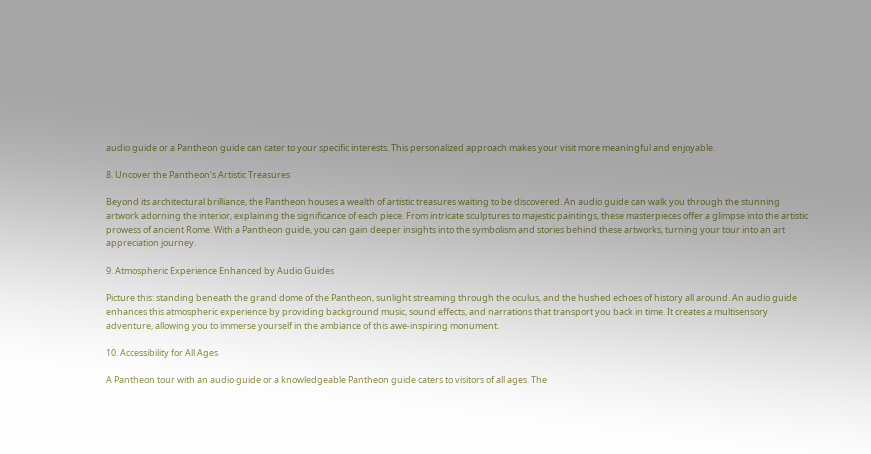audio guide or a Pantheon guide can cater to your specific interests. This personalized approach makes your visit more meaningful and enjoyable.

8. Uncover the Pantheon’s Artistic Treasures

Beyond its architectural brilliance, the Pantheon houses a wealth of artistic treasures waiting to be discovered. An audio guide can walk you through the stunning artwork adorning the interior, explaining the significance of each piece. From intricate sculptures to majestic paintings, these masterpieces offer a glimpse into the artistic prowess of ancient Rome. With a Pantheon guide, you can gain deeper insights into the symbolism and stories behind these artworks, turning your tour into an art appreciation journey.

9. Atmospheric Experience Enhanced by Audio Guides

Picture this: standing beneath the grand dome of the Pantheon, sunlight streaming through the oculus, and the hushed echoes of history all around. An audio guide enhances this atmospheric experience by providing background music, sound effects, and narrations that transport you back in time. It creates a multisensory adventure, allowing you to immerse yourself in the ambiance of this awe-inspiring monument.

10. Accessibility for All Ages

A Pantheon tour with an audio guide or a knowledgeable Pantheon guide caters to visitors of all ages. The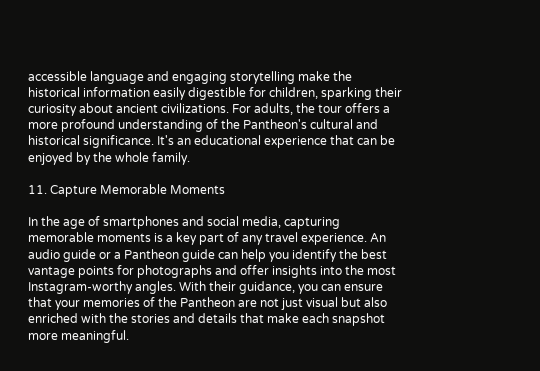accessible language and engaging storytelling make the historical information easily digestible for children, sparking their curiosity about ancient civilizations. For adults, the tour offers a more profound understanding of the Pantheon's cultural and historical significance. It's an educational experience that can be enjoyed by the whole family.

11. Capture Memorable Moments

In the age of smartphones and social media, capturing memorable moments is a key part of any travel experience. An audio guide or a Pantheon guide can help you identify the best vantage points for photographs and offer insights into the most Instagram-worthy angles. With their guidance, you can ensure that your memories of the Pantheon are not just visual but also enriched with the stories and details that make each snapshot more meaningful.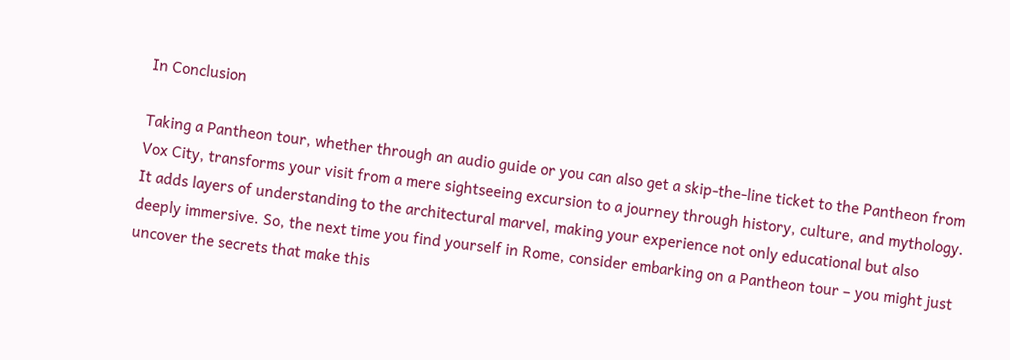In Conclusion

Taking a Pantheon tour, whether through an audio guide or you can also get a skip-the-line ticket to the Pantheon from Vox City, transforms your visit from a mere sightseeing excursion to a journey through history, culture, and mythology. It adds layers of understanding to the architectural marvel, making your experience not only educational but also deeply immersive. So, the next time you find yourself in Rome, consider embarking on a Pantheon tour – you might just uncover the secrets that make this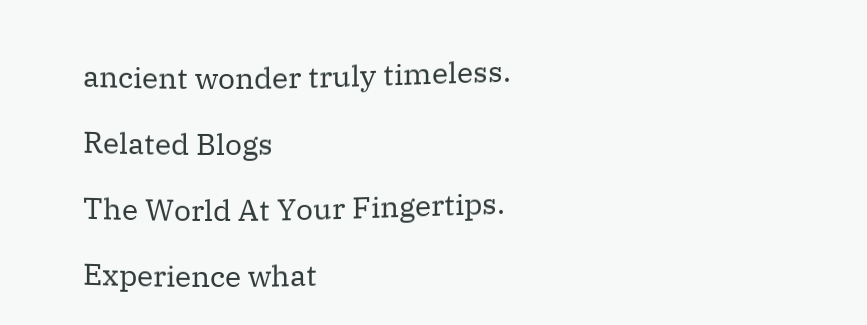ancient wonder truly timeless.

Related Blogs

The World At Your Fingertips.

Experience what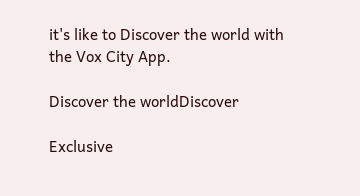it's like to Discover the world with the Vox City App.

Discover the worldDiscover

Exclusive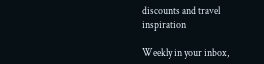discounts and travel inspiration

Weekly in your inbox,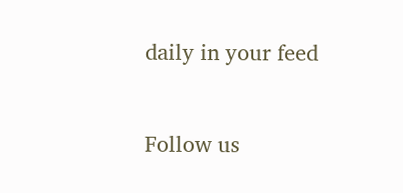daily in your feed


Follow us